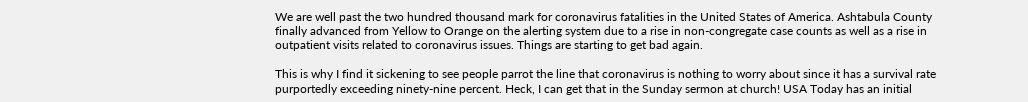We are well past the two hundred thousand mark for coronavirus fatalities in the United States of America. Ashtabula County finally advanced from Yellow to Orange on the alerting system due to a rise in non-congregate case counts as well as a rise in outpatient visits related to coronavirus issues. Things are starting to get bad again.

This is why I find it sickening to see people parrot the line that coronavirus is nothing to worry about since it has a survival rate purportedly exceeding ninety-nine percent. Heck, I can get that in the Sunday sermon at church! USA Today has an initial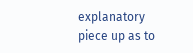explanatory piece up as to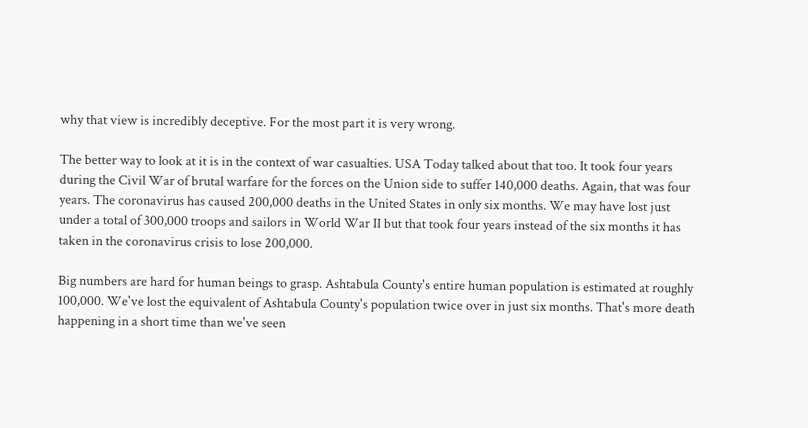why that view is incredibly deceptive. For the most part it is very wrong.

The better way to look at it is in the context of war casualties. USA Today talked about that too. It took four years during the Civil War of brutal warfare for the forces on the Union side to suffer 140,000 deaths. Again, that was four years. The coronavirus has caused 200,000 deaths in the United States in only six months. We may have lost just under a total of 300,000 troops and sailors in World War II but that took four years instead of the six months it has taken in the coronavirus crisis to lose 200,000.

Big numbers are hard for human beings to grasp. Ashtabula County's entire human population is estimated at roughly 100,000. We've lost the equivalent of Ashtabula County's population twice over in just six months. That's more death happening in a short time than we've seen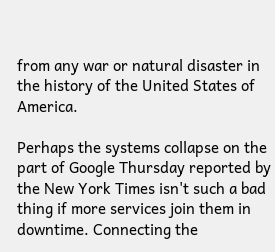from any war or natural disaster in the history of the United States of America.

Perhaps the systems collapse on the part of Google Thursday reported by the New York Times isn't such a bad thing if more services join them in downtime. Connecting the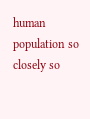human population so closely so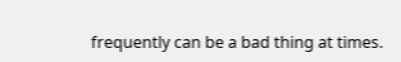frequently can be a bad thing at times.